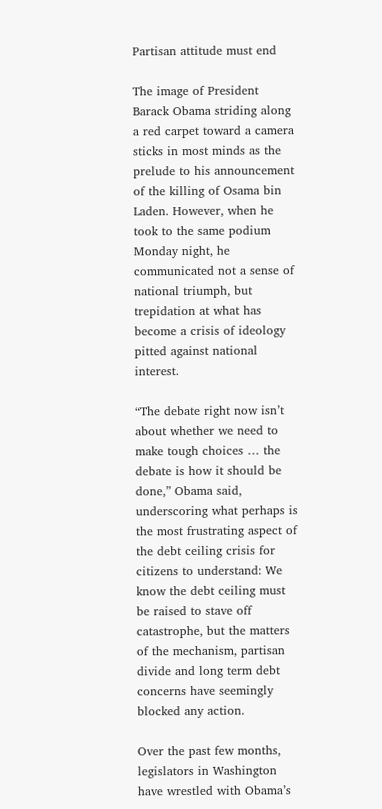Partisan attitude must end

The image of President Barack Obama striding along a red carpet toward a camera sticks in most minds as the prelude to his announcement of the killing of Osama bin Laden. However, when he took to the same podium Monday night, he communicated not a sense of national triumph, but trepidation at what has become a crisis of ideology pitted against national interest.

“The debate right now isn’t about whether we need to make tough choices … the debate is how it should be done,” Obama said, underscoring what perhaps is the most frustrating aspect of the debt ceiling crisis for citizens to understand: We know the debt ceiling must be raised to stave off catastrophe, but the matters of the mechanism, partisan divide and long term debt concerns have seemingly blocked any action.

Over the past few months, legislators in Washington have wrestled with Obama’s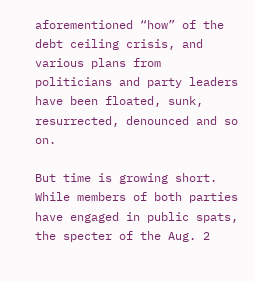aforementioned “how” of the debt ceiling crisis, and various plans from politicians and party leaders have been floated, sunk, resurrected, denounced and so on.

But time is growing short. While members of both parties have engaged in public spats, the specter of the Aug. 2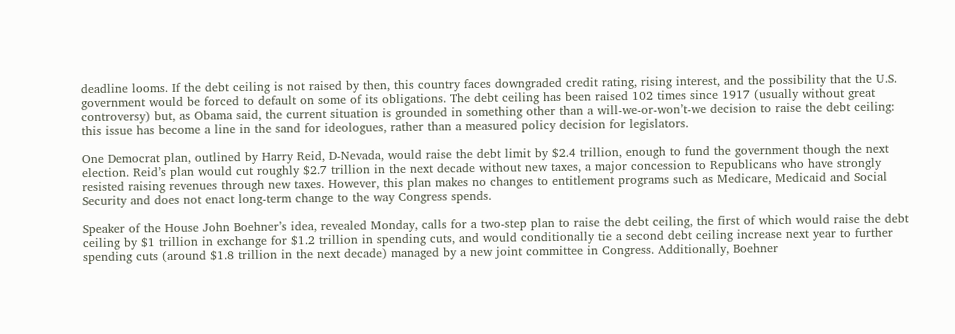deadline looms. If the debt ceiling is not raised by then, this country faces downgraded credit rating, rising interest, and the possibility that the U.S. government would be forced to default on some of its obligations. The debt ceiling has been raised 102 times since 1917 (usually without great controversy) but, as Obama said, the current situation is grounded in something other than a will-we-or-won’t-we decision to raise the debt ceiling: this issue has become a line in the sand for ideologues, rather than a measured policy decision for legislators.

One Democrat plan, outlined by Harry Reid, D-Nevada, would raise the debt limit by $2.4 trillion, enough to fund the government though the next election. Reid’s plan would cut roughly $2.7 trillion in the next decade without new taxes, a major concession to Republicans who have strongly resisted raising revenues through new taxes. However, this plan makes no changes to entitlement programs such as Medicare, Medicaid and Social Security and does not enact long-term change to the way Congress spends.

Speaker of the House John Boehner’s idea, revealed Monday, calls for a two-step plan to raise the debt ceiling, the first of which would raise the debt ceiling by $1 trillion in exchange for $1.2 trillion in spending cuts, and would conditionally tie a second debt ceiling increase next year to further spending cuts (around $1.8 trillion in the next decade) managed by a new joint committee in Congress. Additionally, Boehner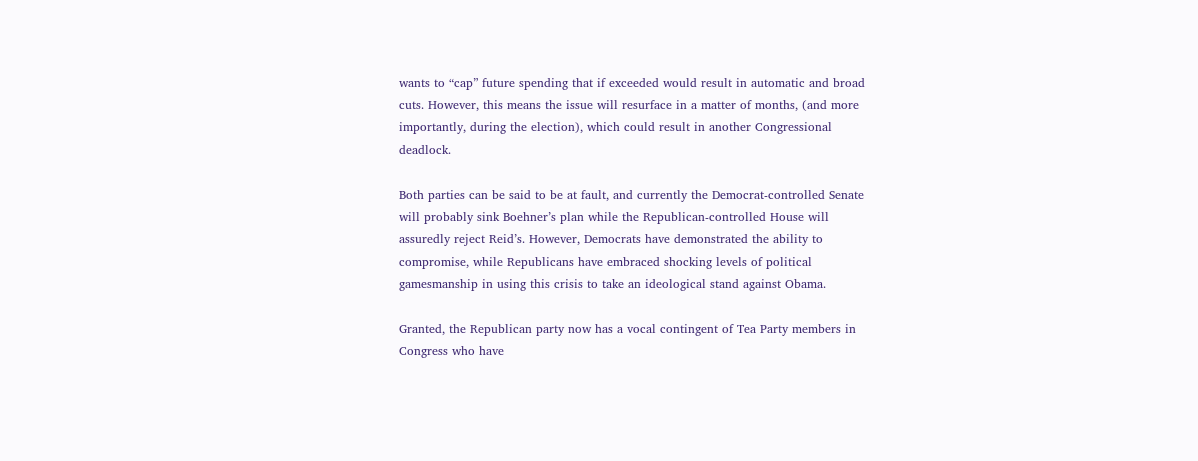wants to “cap” future spending that if exceeded would result in automatic and broad cuts. However, this means the issue will resurface in a matter of months, (and more importantly, during the election), which could result in another Congressional deadlock.

Both parties can be said to be at fault, and currently the Democrat-controlled Senate will probably sink Boehner’s plan while the Republican-controlled House will assuredly reject Reid’s. However, Democrats have demonstrated the ability to compromise, while Republicans have embraced shocking levels of political gamesmanship in using this crisis to take an ideological stand against Obama.

Granted, the Republican party now has a vocal contingent of Tea Party members in Congress who have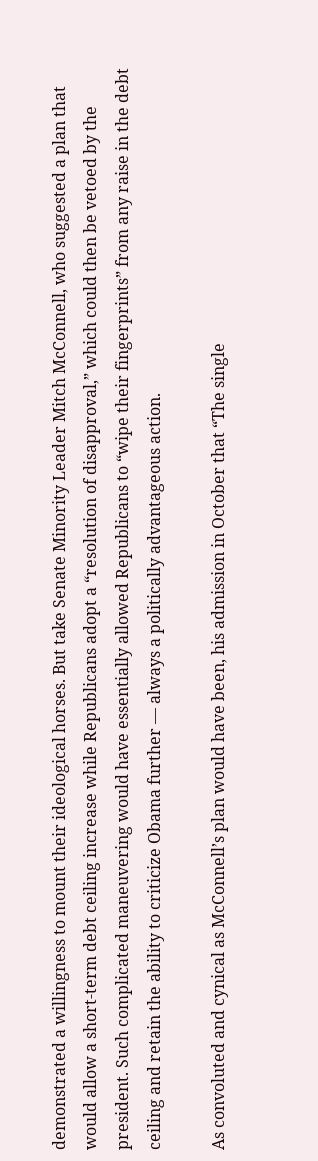demonstrated a willingness to mount their ideological horses. But take Senate Minority Leader Mitch McConnell, who suggested a plan that would allow a short-term debt ceiling increase while Republicans adopt a “resolution of disapproval,” which could then be vetoed by the president. Such complicated maneuvering would have essentially allowed Republicans to “wipe their fingerprints” from any raise in the debt ceiling and retain the ability to criticize Obama further — always a politically advantageous action.

As convoluted and cynical as McConnell’s plan would have been, his admission in October that “The single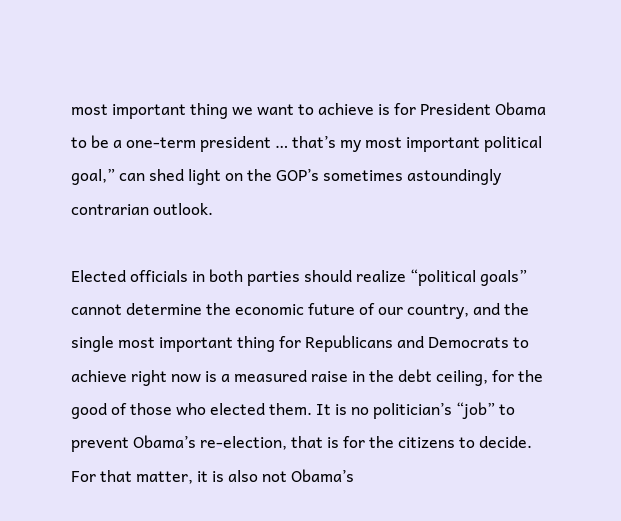most important thing we want to achieve is for President Obama to be a one-term president … that’s my most important political goal,” can shed light on the GOP’s sometimes astoundingly contrarian outlook.

Elected officials in both parties should realize “political goals” cannot determine the economic future of our country, and the single most important thing for Republicans and Democrats to achieve right now is a measured raise in the debt ceiling, for the good of those who elected them. It is no politician’s “job” to prevent Obama’s re-election, that is for the citizens to decide. For that matter, it is also not Obama’s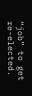“job” to get re-elected.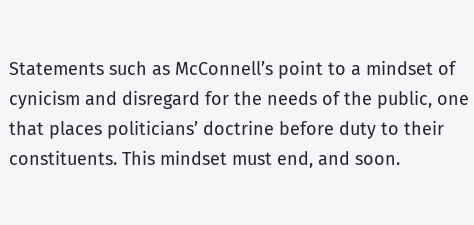Statements such as McConnell’s point to a mindset of cynicism and disregard for the needs of the public, one that places politicians’ doctrine before duty to their constituents. This mindset must end, and soon.